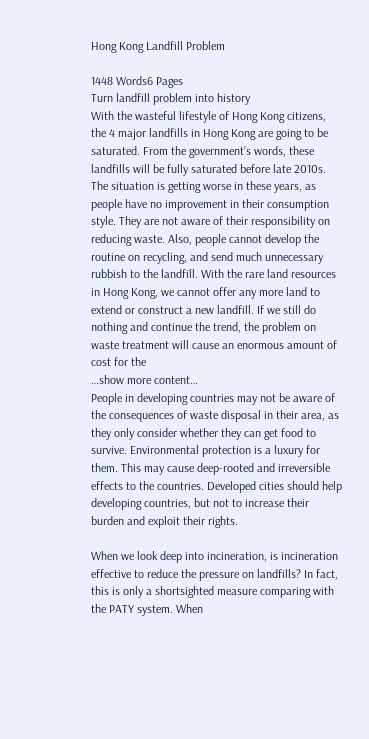Hong Kong Landfill Problem

1448 Words6 Pages
Turn landfill problem into history
With the wasteful lifestyle of Hong Kong citizens, the 4 major landfills in Hong Kong are going to be saturated. From the government’s words, these landfills will be fully saturated before late 2010s. The situation is getting worse in these years, as people have no improvement in their consumption style. They are not aware of their responsibility on reducing waste. Also, people cannot develop the routine on recycling, and send much unnecessary rubbish to the landfill. With the rare land resources in Hong Kong, we cannot offer any more land to extend or construct a new landfill. If we still do nothing and continue the trend, the problem on waste treatment will cause an enormous amount of cost for the
…show more content…
People in developing countries may not be aware of the consequences of waste disposal in their area, as they only consider whether they can get food to survive. Environmental protection is a luxury for them. This may cause deep-rooted and irreversible effects to the countries. Developed cities should help developing countries, but not to increase their burden and exploit their rights.

When we look deep into incineration, is incineration effective to reduce the pressure on landfills? In fact, this is only a shortsighted measure comparing with the PATY system. When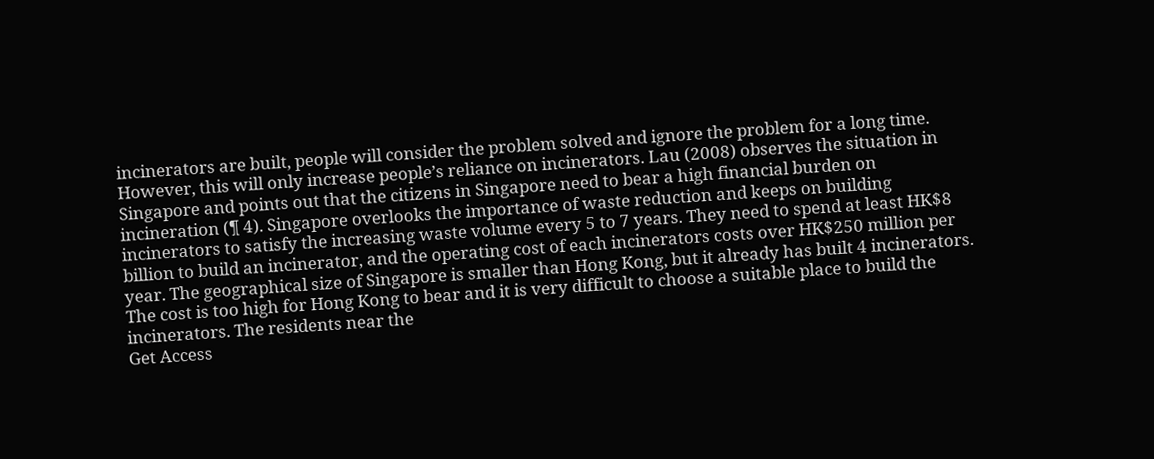incinerators are built, people will consider the problem solved and ignore the problem for a long time. However, this will only increase people’s reliance on incinerators. Lau (2008) observes the situation in Singapore and points out that the citizens in Singapore need to bear a high financial burden on incineration (¶ 4). Singapore overlooks the importance of waste reduction and keeps on building incinerators to satisfy the increasing waste volume every 5 to 7 years. They need to spend at least HK$8 billion to build an incinerator, and the operating cost of each incinerators costs over HK$250 million per year. The geographical size of Singapore is smaller than Hong Kong, but it already has built 4 incinerators. The cost is too high for Hong Kong to bear and it is very difficult to choose a suitable place to build the incinerators. The residents near the
Get Access